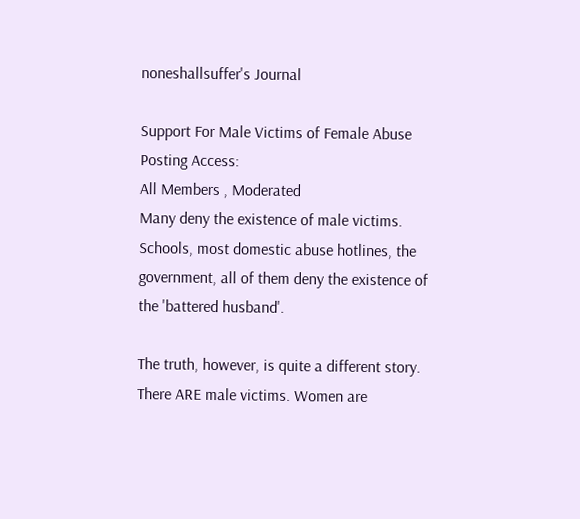noneshallsuffer's Journal

Support For Male Victims of Female Abuse
Posting Access:
All Members , Moderated
Many deny the existence of male victims. Schools, most domestic abuse hotlines, the government, all of them deny the existence of the 'battered husband'.

The truth, however, is quite a different story. There ARE male victims. Women are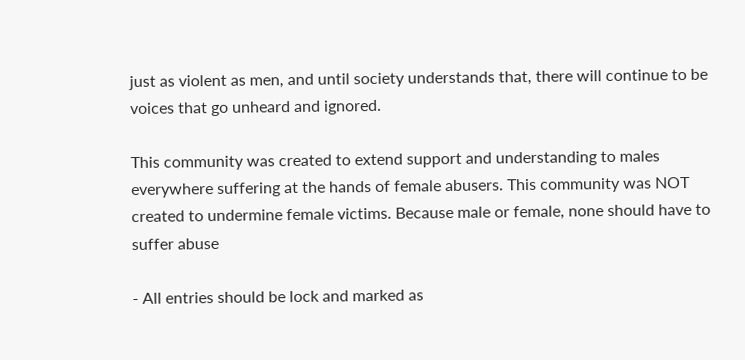just as violent as men, and until society understands that, there will continue to be voices that go unheard and ignored.

This community was created to extend support and understanding to males everywhere suffering at the hands of female abusers. This community was NOT created to undermine female victims. Because male or female, none should have to suffer abuse

- All entries should be lock and marked as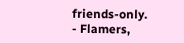friends-only.
- Flamers,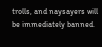trolls, and naysayers will be immediately banned.